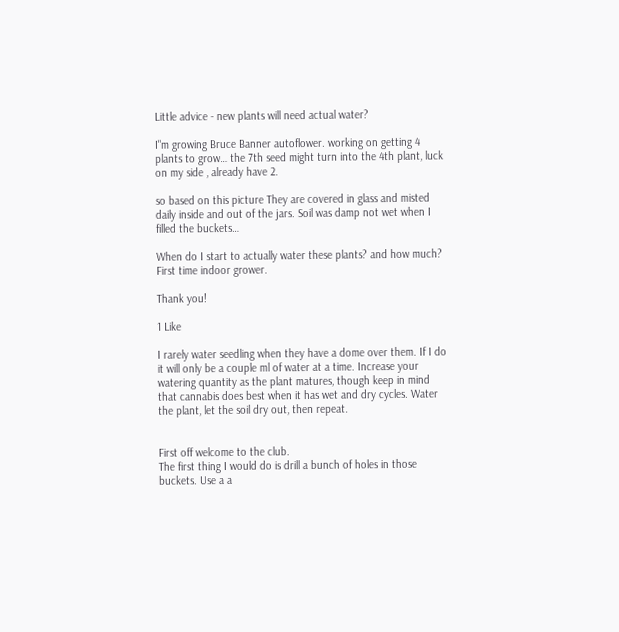Little advice - new plants will need actual water?

I"m growing Bruce Banner autoflower. working on getting 4 plants to grow… the 7th seed might turn into the 4th plant, luck on my side , already have 2.

so based on this picture They are covered in glass and misted daily inside and out of the jars. Soil was damp not wet when I filled the buckets…

When do I start to actually water these plants? and how much? First time indoor grower.

Thank you!

1 Like

I rarely water seedling when they have a dome over them. If I do it will only be a couple ml of water at a time. Increase your watering quantity as the plant matures, though keep in mind that cannabis does best when it has wet and dry cycles. Water the plant, let the soil dry out, then repeat.


First off welcome to the club.
The first thing I would do is drill a bunch of holes in those buckets. Use a a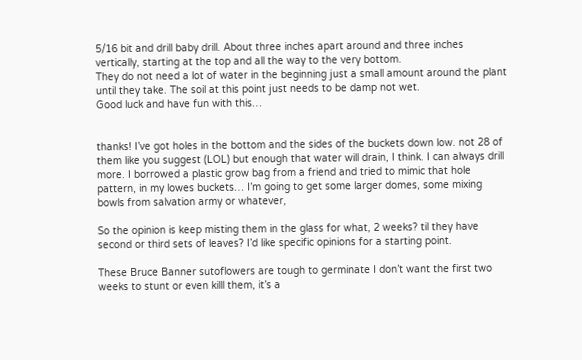5/16 bit and drill baby drill. About three inches apart around and three inches vertically, starting at the top and all the way to the very bottom.
They do not need a lot of water in the beginning just a small amount around the plant until they take. The soil at this point just needs to be damp not wet.
Good luck and have fun with this…


thanks! I’ve got holes in the bottom and the sides of the buckets down low. not 28 of them like you suggest (LOL) but enough that water will drain, I think. I can always drill more. I borrowed a plastic grow bag from a friend and tried to mimic that hole pattern, in my lowes buckets… I’m going to get some larger domes, some mixing bowls from salvation army or whatever,

So the opinion is keep misting them in the glass for what, 2 weeks? til they have second or third sets of leaves? I’d like specific opinions for a starting point.

These Bruce Banner sutoflowers are tough to germinate I don’t want the first two weeks to stunt or even killl them, it’s a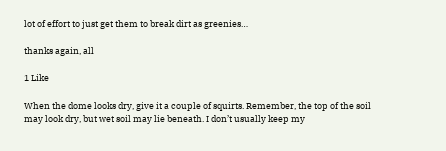lot of effort to just get them to break dirt as greenies…

thanks again, all

1 Like

When the dome looks dry, give it a couple of squirts. Remember, the top of the soil may look dry, but wet soil may lie beneath. I don’t usually keep my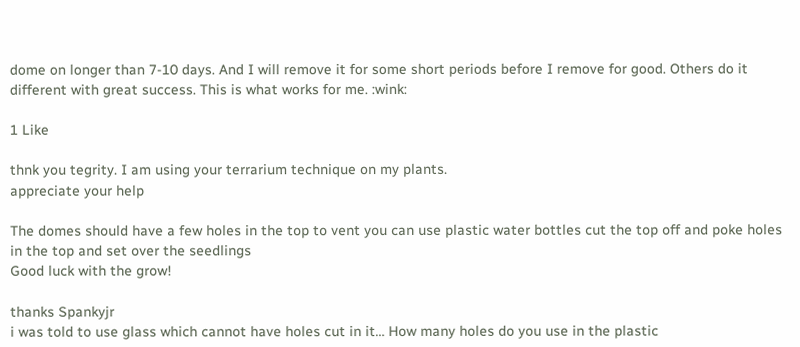dome on longer than 7-10 days. And I will remove it for some short periods before I remove for good. Others do it different with great success. This is what works for me. :wink:

1 Like

thnk you tegrity. I am using your terrarium technique on my plants.
appreciate your help

The domes should have a few holes in the top to vent you can use plastic water bottles cut the top off and poke holes in the top and set over the seedlings
Good luck with the grow!

thanks Spankyjr
i was told to use glass which cannot have holes cut in it… How many holes do you use in the plastic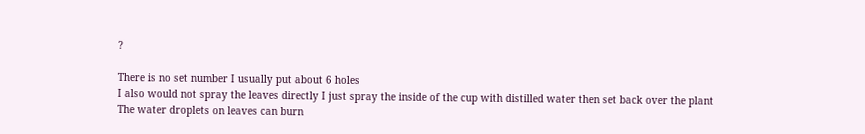?

There is no set number I usually put about 6 holes
I also would not spray the leaves directly I just spray the inside of the cup with distilled water then set back over the plant
The water droplets on leaves can burn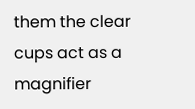them the clear cups act as a magnifier